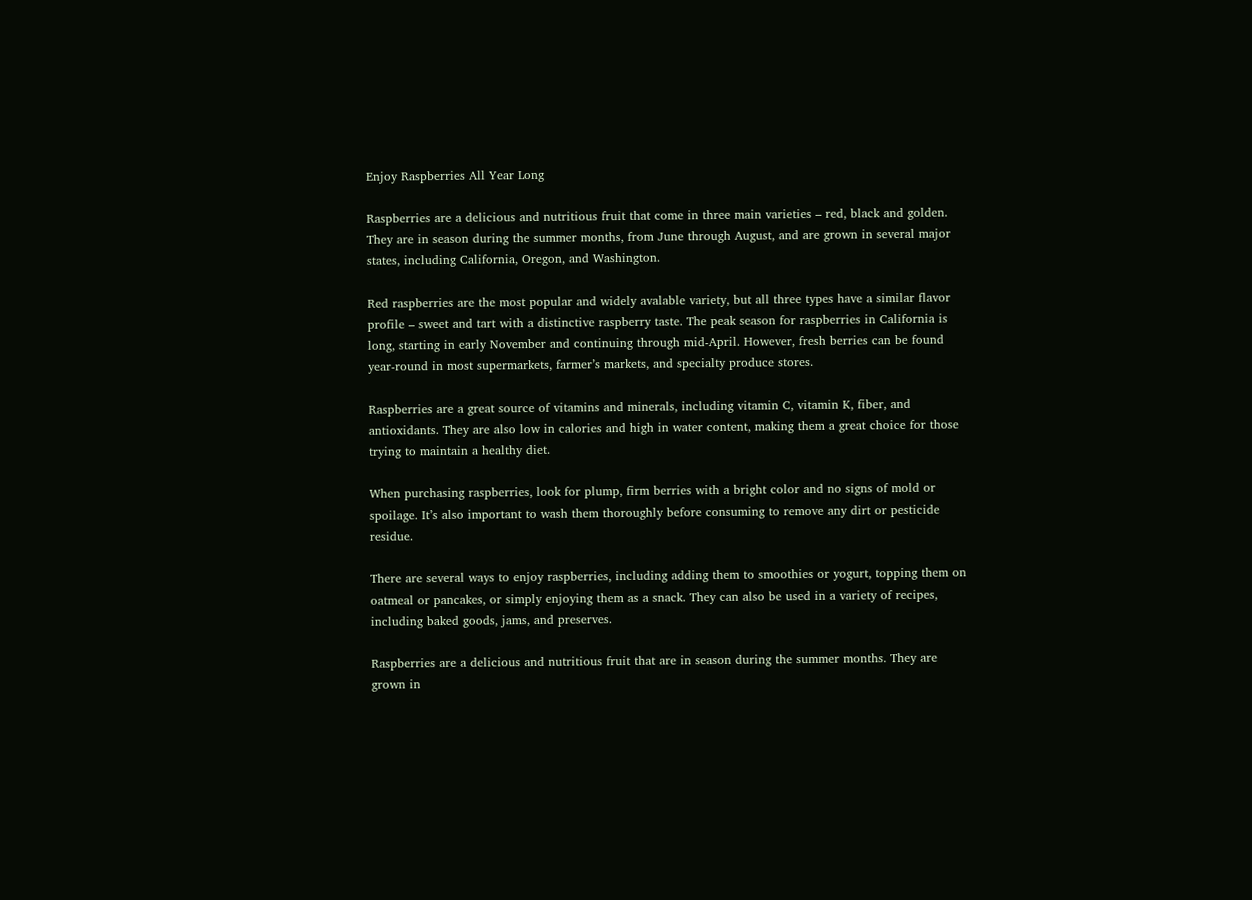Enjoy Raspberries All Year Long

Raspberries are a delicious and nutritious fruit that come in three main varieties – red, black and golden. They are in season during the summer months, from June through August, and are grown in several major states, including California, Oregon, and Washington.

Red raspberries are the most popular and widely avalable variety, but all three types have a similar flavor profile – sweet and tart with a distinctive raspberry taste. The peak season for raspberries in California is long, starting in early November and continuing through mid-April. However, fresh berries can be found year-round in most supermarkets, farmer’s markets, and specialty produce stores.

Raspberries are a great source of vitamins and minerals, including vitamin C, vitamin K, fiber, and antioxidants. They are also low in calories and high in water content, making them a great choice for those trying to maintain a healthy diet.

When purchasing raspberries, look for plump, firm berries with a bright color and no signs of mold or spoilage. It’s also important to wash them thoroughly before consuming to remove any dirt or pesticide residue.

There are several ways to enjoy raspberries, including adding them to smoothies or yogurt, topping them on oatmeal or pancakes, or simply enjoying them as a snack. They can also be used in a variety of recipes, including baked goods, jams, and preserves.

Raspberries are a delicious and nutritious fruit that are in season during the summer months. They are grown in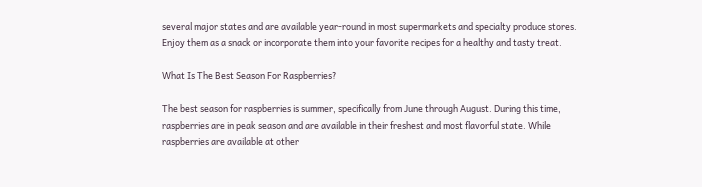several major states and are available year-round in most supermarkets and specialty produce stores. Enjoy them as a snack or incorporate them into your favorite recipes for a healthy and tasty treat.

What Is The Best Season For Raspberries?

The best season for raspberries is summer, specifically from June through August. During this time, raspberries are in peak season and are available in their freshest and most flavorful state. While raspberries are available at other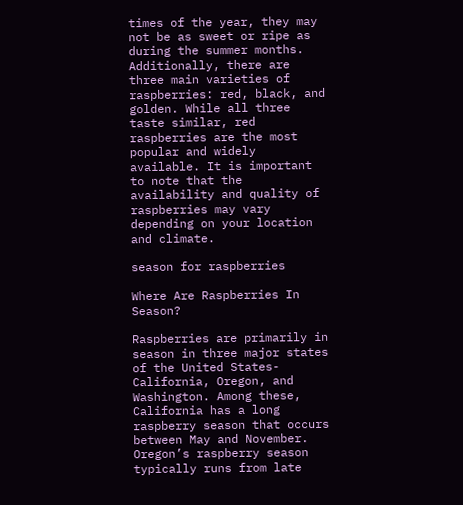times of the year, they may not be as sweet or ripe as during the summer months. Additionally, there are three main varieties of raspberries: red, black, and golden. While all three taste similar, red raspberries are the most popular and widely available. It is important to note that the availability and quality of raspberries may vary depending on your location and climate.

season for raspberries

Where Are Raspberries In Season?

Raspberries are primarily in season in three major states of the United States- California, Oregon, and Washington. Among these, California has a long raspberry season that occurs between May and November. Oregon’s raspberry season typically runs from late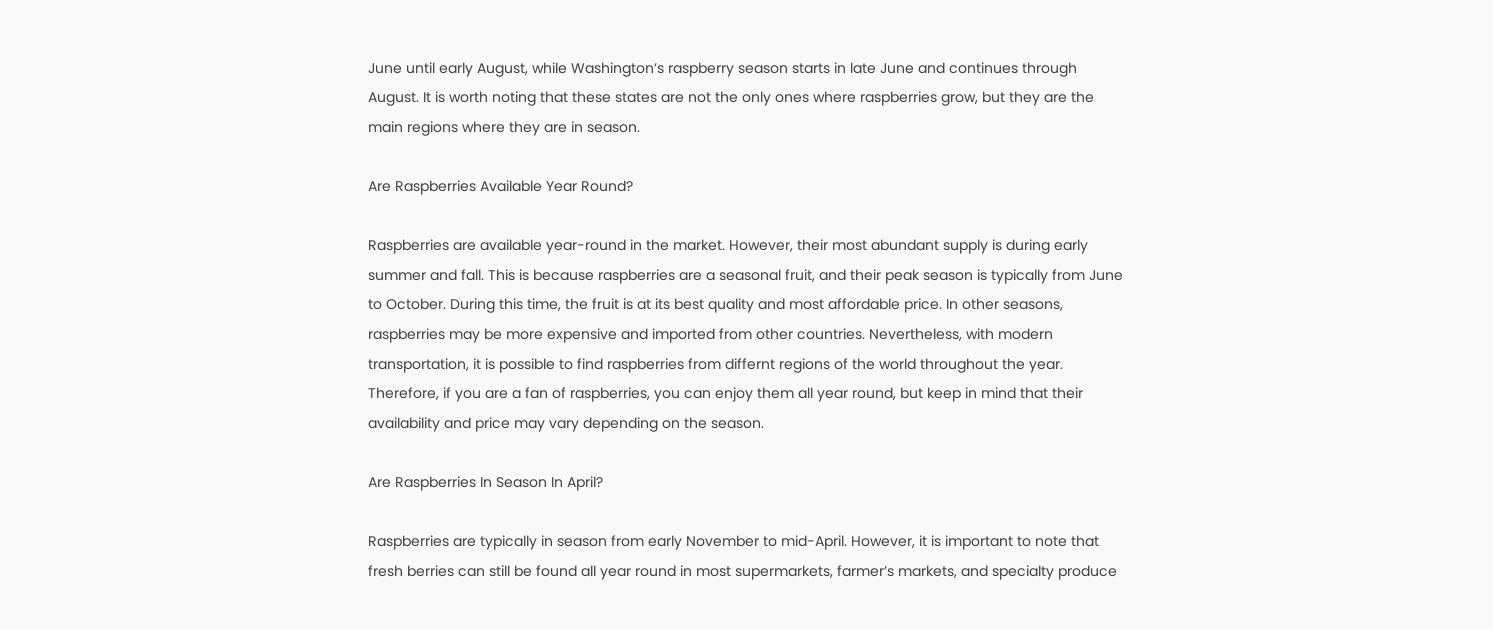June until early August, while Washington’s raspberry season starts in late June and continues through August. It is worth noting that these states are not the only ones where raspberries grow, but they are the main regions where they are in season.

Are Raspberries Available Year Round?

Raspberries are available year-round in the market. However, their most abundant supply is during early summer and fall. This is because raspberries are a seasonal fruit, and their peak season is typically from June to October. During this time, the fruit is at its best quality and most affordable price. In other seasons, raspberries may be more expensive and imported from other countries. Nevertheless, with modern transportation, it is possible to find raspberries from differnt regions of the world throughout the year. Therefore, if you are a fan of raspberries, you can enjoy them all year round, but keep in mind that their availability and price may vary depending on the season.

Are Raspberries In Season In April?

Raspberries are typically in season from early November to mid-April. However, it is important to note that fresh berries can still be found all year round in most supermarkets, farmer’s markets, and specialty produce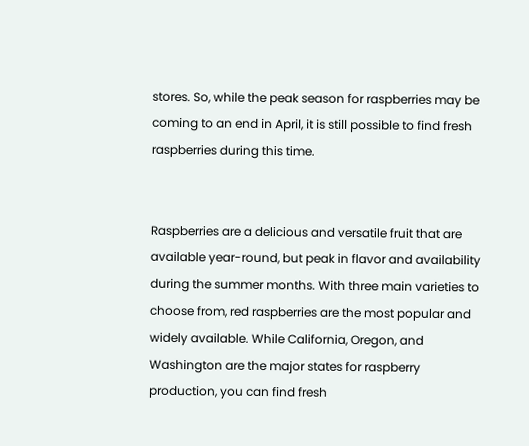stores. So, while the peak season for raspberries may be coming to an end in April, it is still possible to find fresh raspberries during this time.


Raspberries are a delicious and versatile fruit that are available year-round, but peak in flavor and availability during the summer months. With three main varieties to choose from, red raspberries are the most popular and widely available. While California, Oregon, and Washington are the major states for raspberry production, you can find fresh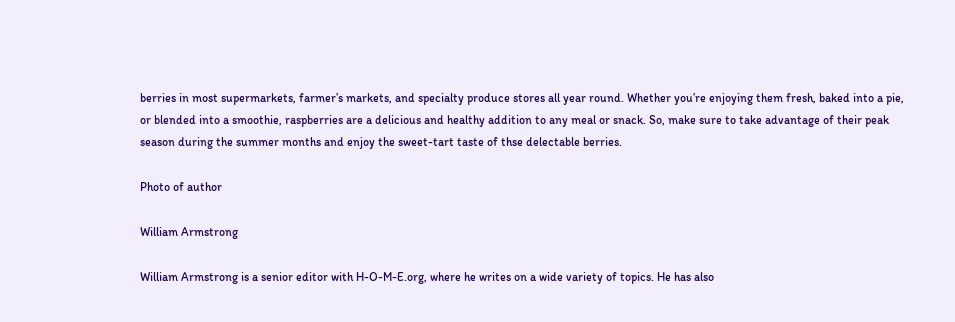berries in most supermarkets, farmer’s markets, and specialty produce stores all year round. Whether you’re enjoying them fresh, baked into a pie, or blended into a smoothie, raspberries are a delicious and healthy addition to any meal or snack. So, make sure to take advantage of their peak season during the summer months and enjoy the sweet-tart taste of thse delectable berries.

Photo of author

William Armstrong

William Armstrong is a senior editor with H-O-M-E.org, where he writes on a wide variety of topics. He has also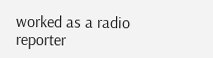worked as a radio reporter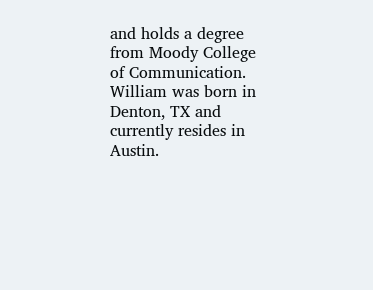and holds a degree from Moody College of Communication. William was born in Denton, TX and currently resides in Austin.